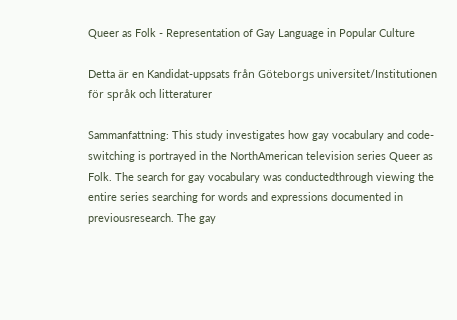Queer as Folk - Representation of Gay Language in Popular Culture

Detta är en Kandidat-uppsats från Göteborgs universitet/Institutionen för språk och litteraturer

Sammanfattning: This study investigates how gay vocabulary and code-switching is portrayed in the NorthAmerican television series Queer as Folk. The search for gay vocabulary was conductedthrough viewing the entire series searching for words and expressions documented in previousresearch. The gay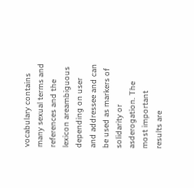vocabulary contains many sexual terms and references and the lexicon areambiguous depending on user and addressee and can be used as markers of solidarity or asderogation. The most important results are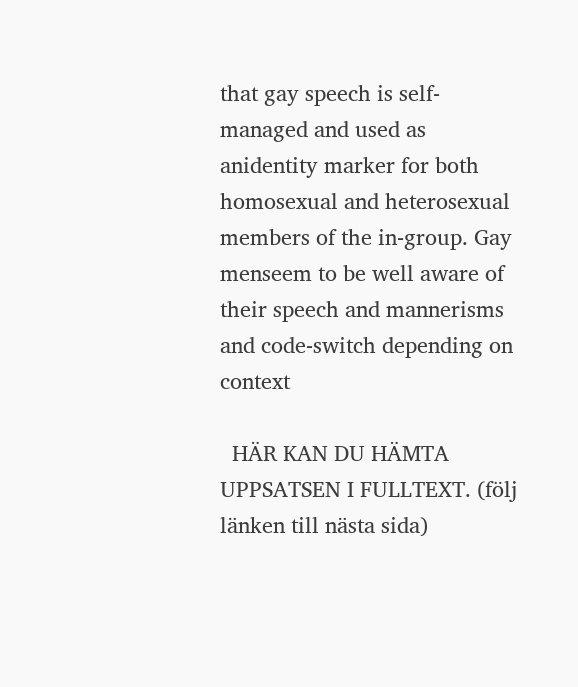that gay speech is self-managed and used as anidentity marker for both homosexual and heterosexual members of the in-group. Gay menseem to be well aware of their speech and mannerisms and code-switch depending on context

  HÄR KAN DU HÄMTA UPPSATSEN I FULLTEXT. (följ länken till nästa sida)